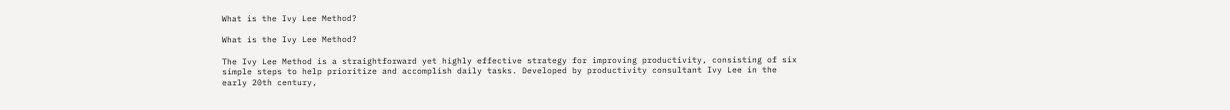What is the Ivy Lee Method?

What is the Ivy Lee Method?

The Ivy Lee Method is a straightforward yet highly effective strategy for improving productivity, consisting of six simple steps to help prioritize and accomplish daily tasks. Developed by productivity consultant Ivy Lee in the early 20th century,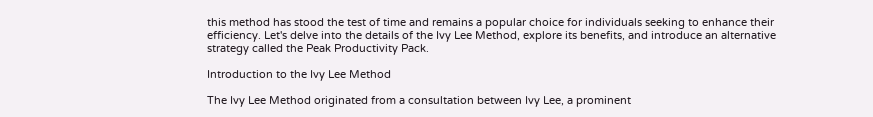this method has stood the test of time and remains a popular choice for individuals seeking to enhance their efficiency. Let's delve into the details of the Ivy Lee Method, explore its benefits, and introduce an alternative strategy called the Peak Productivity Pack.

Introduction to the Ivy Lee Method

The Ivy Lee Method originated from a consultation between Ivy Lee, a prominent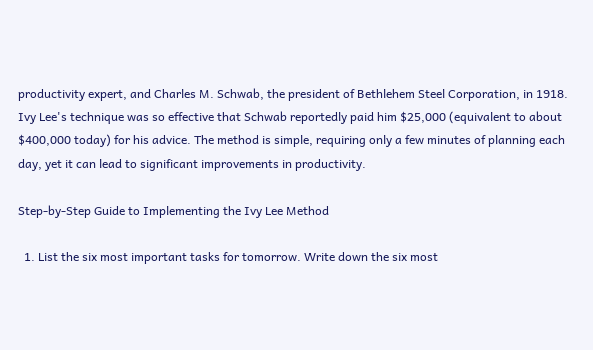productivity expert, and Charles M. Schwab, the president of Bethlehem Steel Corporation, in 1918. Ivy Lee's technique was so effective that Schwab reportedly paid him $25,000 (equivalent to about $400,000 today) for his advice. The method is simple, requiring only a few minutes of planning each day, yet it can lead to significant improvements in productivity.

Step-by-Step Guide to Implementing the Ivy Lee Method

  1. List the six most important tasks for tomorrow. Write down the six most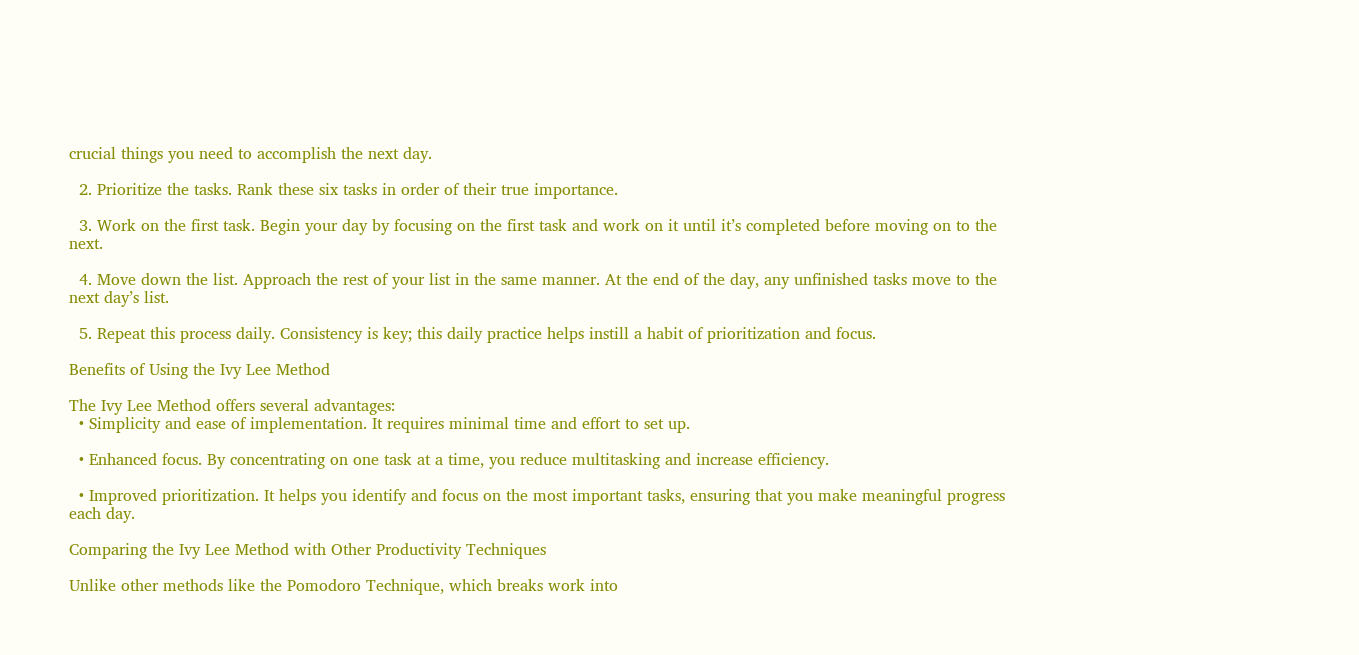crucial things you need to accomplish the next day.

  2. Prioritize the tasks. Rank these six tasks in order of their true importance.

  3. Work on the first task. Begin your day by focusing on the first task and work on it until it’s completed before moving on to the next.

  4. Move down the list. Approach the rest of your list in the same manner. At the end of the day, any unfinished tasks move to the next day’s list.

  5. Repeat this process daily. Consistency is key; this daily practice helps instill a habit of prioritization and focus.

Benefits of Using the Ivy Lee Method

The Ivy Lee Method offers several advantages:
  • Simplicity and ease of implementation. It requires minimal time and effort to set up.

  • Enhanced focus. By concentrating on one task at a time, you reduce multitasking and increase efficiency.

  • Improved prioritization. It helps you identify and focus on the most important tasks, ensuring that you make meaningful progress each day.

Comparing the Ivy Lee Method with Other Productivity Techniques

Unlike other methods like the Pomodoro Technique, which breaks work into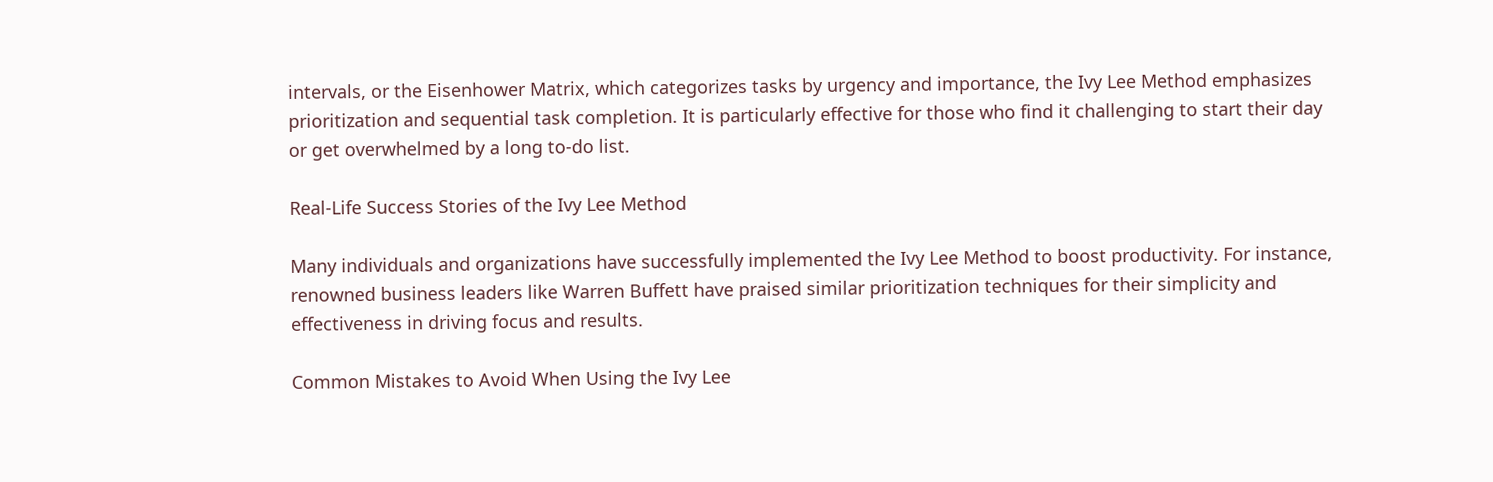intervals, or the Eisenhower Matrix, which categorizes tasks by urgency and importance, the Ivy Lee Method emphasizes prioritization and sequential task completion. It is particularly effective for those who find it challenging to start their day or get overwhelmed by a long to-do list.

Real-Life Success Stories of the Ivy Lee Method

Many individuals and organizations have successfully implemented the Ivy Lee Method to boost productivity. For instance, renowned business leaders like Warren Buffett have praised similar prioritization techniques for their simplicity and effectiveness in driving focus and results.

Common Mistakes to Avoid When Using the Ivy Lee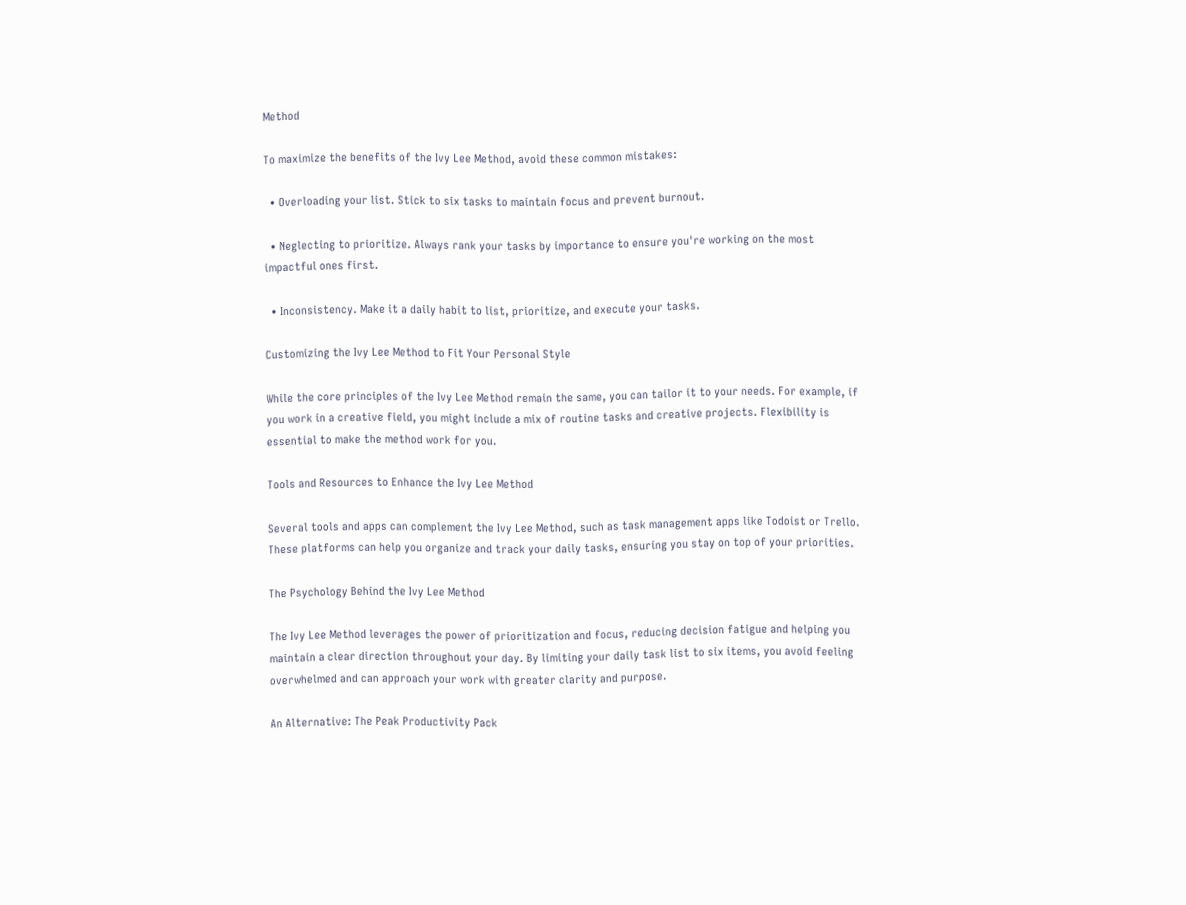Method

To maximize the benefits of the Ivy Lee Method, avoid these common mistakes:

  • Overloading your list. Stick to six tasks to maintain focus and prevent burnout.

  • Neglecting to prioritize. Always rank your tasks by importance to ensure you're working on the most impactful ones first.

  • Inconsistency. Make it a daily habit to list, prioritize, and execute your tasks.

Customizing the Ivy Lee Method to Fit Your Personal Style

While the core principles of the Ivy Lee Method remain the same, you can tailor it to your needs. For example, if you work in a creative field, you might include a mix of routine tasks and creative projects. Flexibility is essential to make the method work for you.

Tools and Resources to Enhance the Ivy Lee Method

Several tools and apps can complement the Ivy Lee Method, such as task management apps like Todoist or Trello. These platforms can help you organize and track your daily tasks, ensuring you stay on top of your priorities.

The Psychology Behind the Ivy Lee Method

The Ivy Lee Method leverages the power of prioritization and focus, reducing decision fatigue and helping you maintain a clear direction throughout your day. By limiting your daily task list to six items, you avoid feeling overwhelmed and can approach your work with greater clarity and purpose.

An Alternative: The Peak Productivity Pack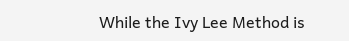While the Ivy Lee Method is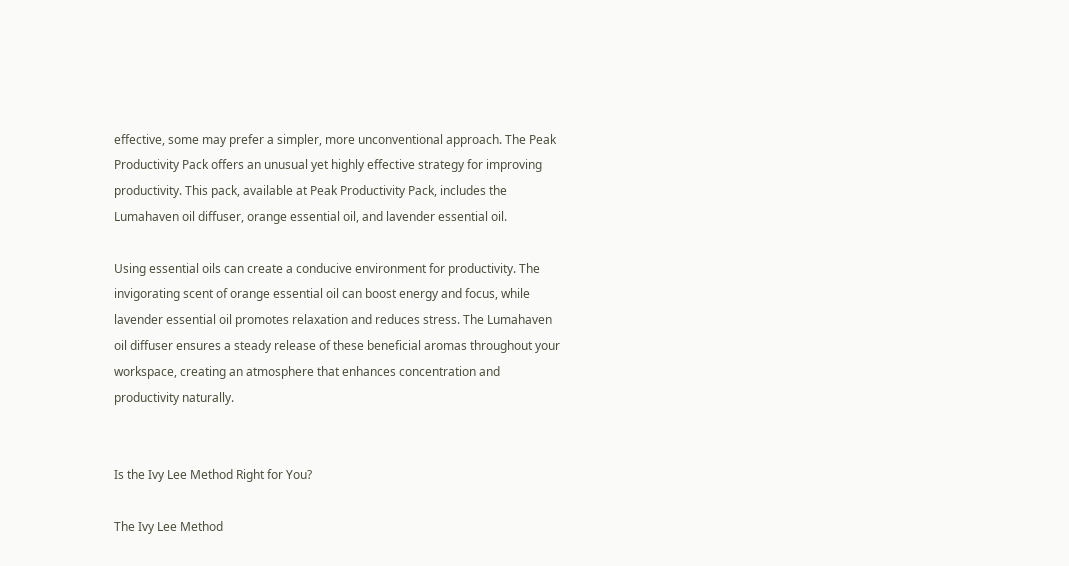effective, some may prefer a simpler, more unconventional approach. The Peak Productivity Pack offers an unusual yet highly effective strategy for improving productivity. This pack, available at Peak Productivity Pack, includes the Lumahaven oil diffuser, orange essential oil, and lavender essential oil.

Using essential oils can create a conducive environment for productivity. The invigorating scent of orange essential oil can boost energy and focus, while lavender essential oil promotes relaxation and reduces stress. The Lumahaven oil diffuser ensures a steady release of these beneficial aromas throughout your workspace, creating an atmosphere that enhances concentration and productivity naturally.


Is the Ivy Lee Method Right for You?

The Ivy Lee Method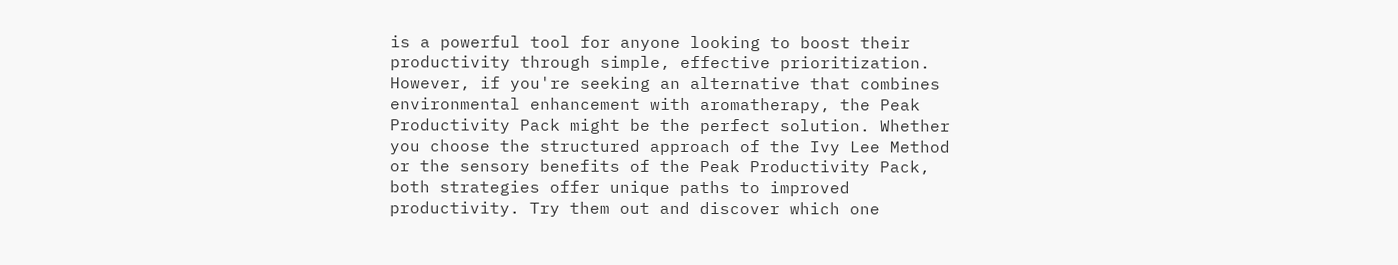is a powerful tool for anyone looking to boost their productivity through simple, effective prioritization. However, if you're seeking an alternative that combines environmental enhancement with aromatherapy, the Peak Productivity Pack might be the perfect solution. Whether you choose the structured approach of the Ivy Lee Method or the sensory benefits of the Peak Productivity Pack, both strategies offer unique paths to improved productivity. Try them out and discover which one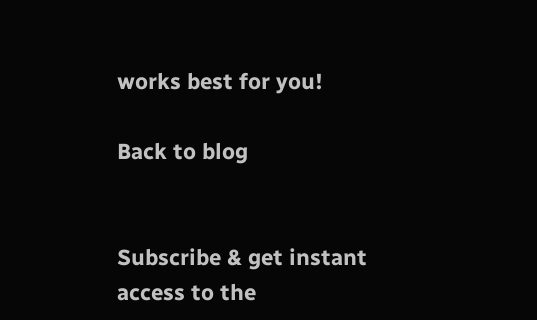works best for you!

Back to blog


Subscribe & get instant access to the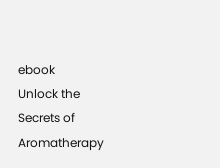ebook
Unlock the Secrets of Aromatherapy